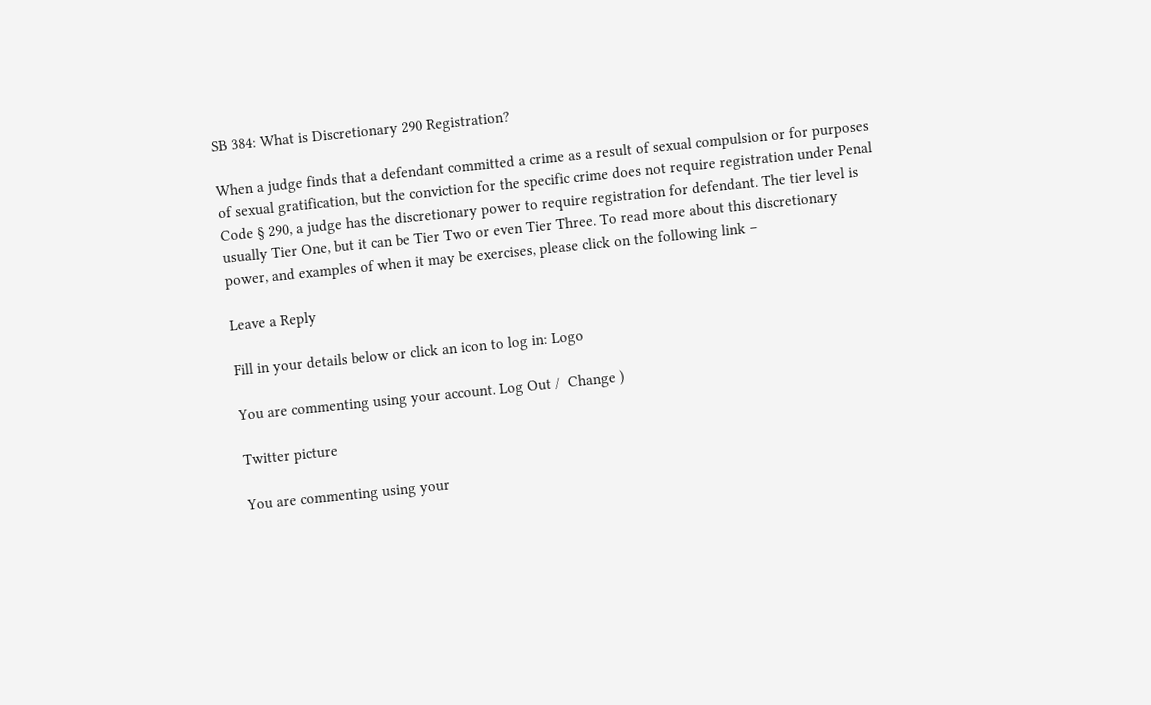SB 384: What is Discretionary 290 Registration?

When a judge finds that a defendant committed a crime as a result of sexual compulsion or for purposes of sexual gratification, but the conviction for the specific crime does not require registration under Penal Code § 290, a judge has the discretionary power to require registration for defendant. The tier level is usually Tier One, but it can be Tier Two or even Tier Three. To read more about this discretionary power, and examples of when it may be exercises, please click on the following link –

Leave a Reply

Fill in your details below or click an icon to log in: Logo

You are commenting using your account. Log Out /  Change )

Twitter picture

You are commenting using your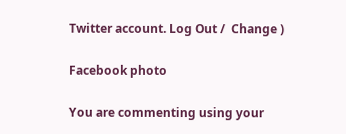Twitter account. Log Out /  Change )

Facebook photo

You are commenting using your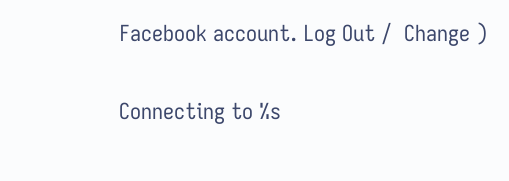Facebook account. Log Out /  Change )

Connecting to %s